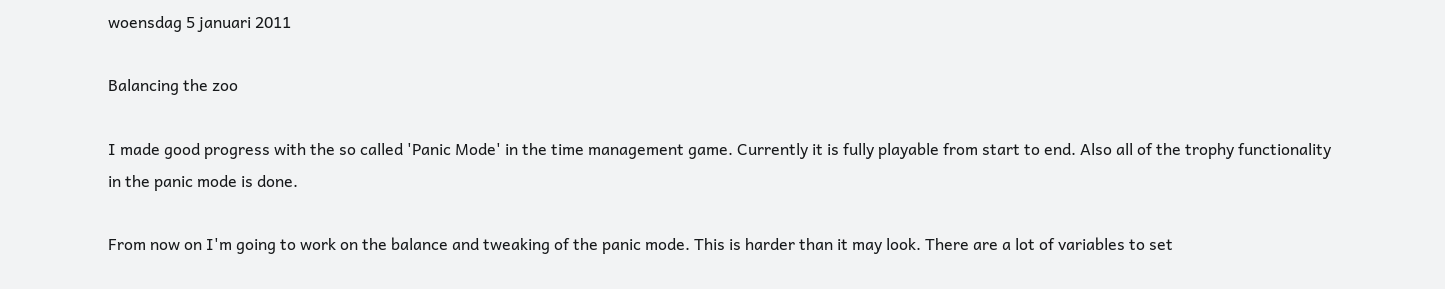woensdag 5 januari 2011

Balancing the zoo

I made good progress with the so called 'Panic Mode' in the time management game. Currently it is fully playable from start to end. Also all of the trophy functionality in the panic mode is done.

From now on I'm going to work on the balance and tweaking of the panic mode. This is harder than it may look. There are a lot of variables to set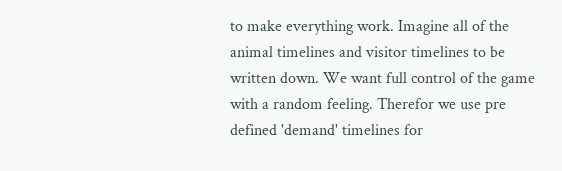to make everything work. Imagine all of the animal timelines and visitor timelines to be written down. We want full control of the game with a random feeling. Therefor we use pre defined 'demand' timelines for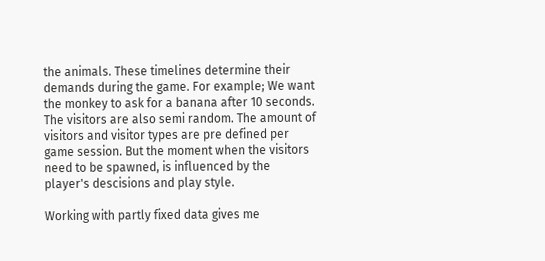the animals. These timelines determine their demands during the game. For example; We want the monkey to ask for a banana after 10 seconds. The visitors are also semi random. The amount of visitors and visitor types are pre defined per game session. But the moment when the visitors need to be spawned, is influenced by the player's descisions and play style.

Working with partly fixed data gives me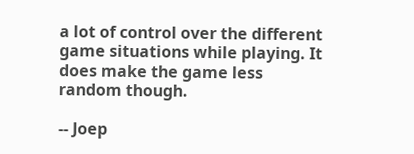a lot of control over the different game situations while playing. It does make the game less random though.

-- Joep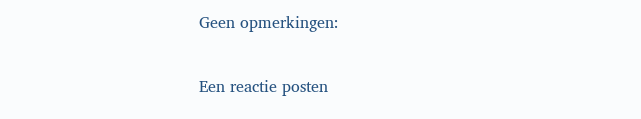Geen opmerkingen:

Een reactie posten